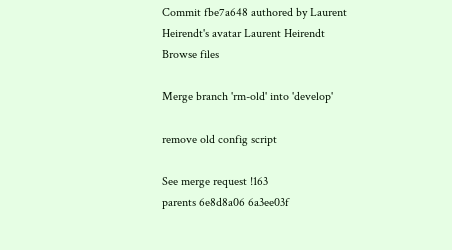Commit fbe7a648 authored by Laurent Heirendt's avatar Laurent Heirendt
Browse files

Merge branch 'rm-old' into 'develop'

remove old config script

See merge request !163
parents 6e8d8a06 6a3ee03f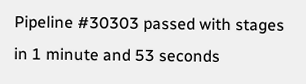Pipeline #30303 passed with stages
in 1 minute and 53 seconds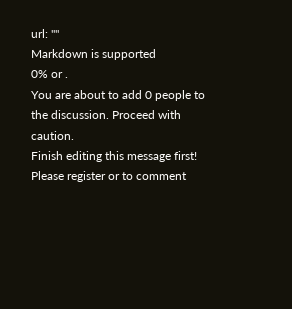url: ""
Markdown is supported
0% or .
You are about to add 0 people to the discussion. Proceed with caution.
Finish editing this message first!
Please register or to comment